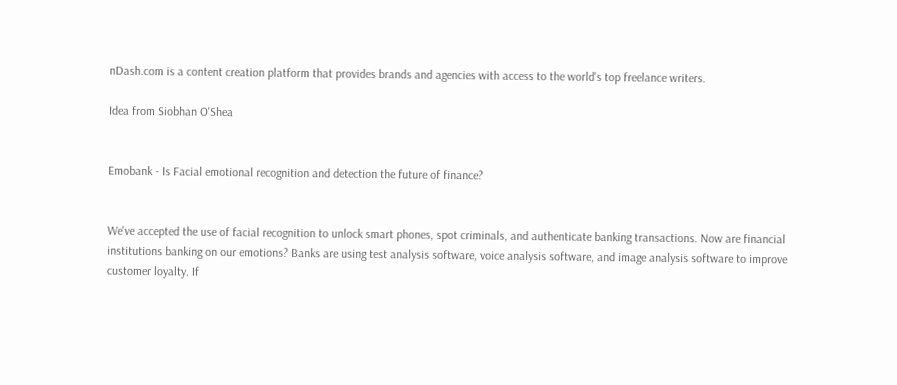nDash.com is a content creation platform that provides brands and agencies with access to the world's top freelance writers.

Idea from Siobhan O'Shea


Emobank - Is Facial emotional recognition and detection the future of finance?


We've accepted the use of facial recognition to unlock smart phones, spot criminals, and authenticate banking transactions. Now are financial institutions banking on our emotions? Banks are using test analysis software, voice analysis software, and image analysis software to improve customer loyalty. If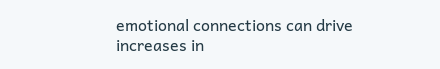emotional connections can drive increases in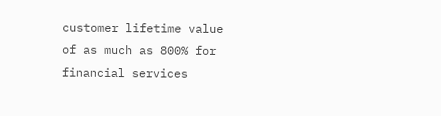customer lifetime value of as much as 800% for financial services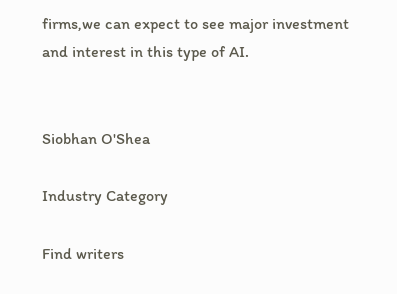firms,we can expect to see major investment and interest in this type of AI.


Siobhan O'Shea

Industry Category

Find writers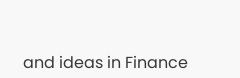and ideas in Finance